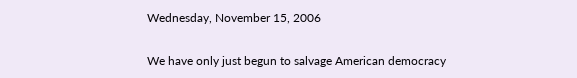Wednesday, November 15, 2006

We have only just begun to salvage American democracy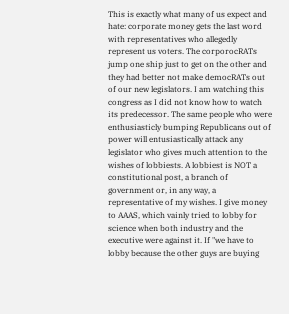This is exactly what many of us expect and hate: corporate money gets the last word with representatives who allegedly represent us voters. The corporocRATs jump one ship just to get on the other and they had better not make democRATs out of our new legislators. I am watching this congress as I did not know how to watch its predecessor. The same people who were enthusiasticly bumping Republicans out of power will entusiastically attack any legislator who gives much attention to the wishes of lobbiests. A lobbiest is NOT a constitutional post, a branch of government or, in any way, a representative of my wishes. I give money to AAAS, which vainly tried to lobby for science when both industry and the executive were against it. If "we have to lobby because the other guys are buying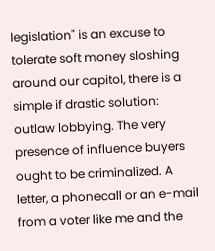legislation" is an excuse to tolerate soft money sloshing around our capitol, there is a simple if drastic solution: outlaw lobbying. The very presence of influence buyers ought to be criminalized. A letter, a phonecall or an e-mail from a voter like me and the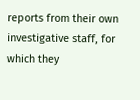reports from their own investigative staff, for which they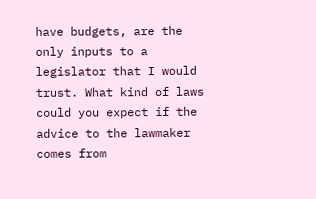have budgets, are the only inputs to a legislator that I would trust. What kind of laws could you expect if the advice to the lawmaker comes from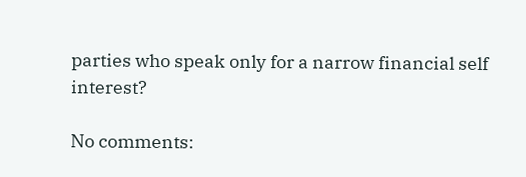parties who speak only for a narrow financial self interest?

No comments: